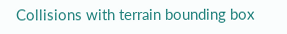Collisions with terrain bounding box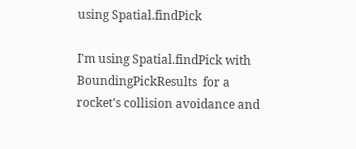using Spatial.findPick

I'm using Spatial.findPick with BoundingPickResults  for a rocket's collision avoidance and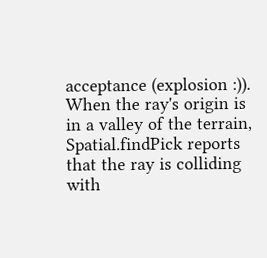acceptance (explosion :)). When the ray's origin is in a valley of the terrain, Spatial.findPick reports that the ray is colliding with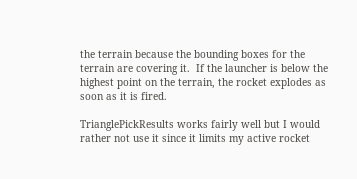the terrain because the bounding boxes for the terrain are covering it.  If the launcher is below the highest point on the terrain, the rocket explodes as soon as it is fired.

TrianglePickResults works fairly well but I would rather not use it since it limits my active rocket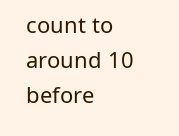count to around 10 before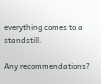everything comes to a standstill.

Any recommendations?